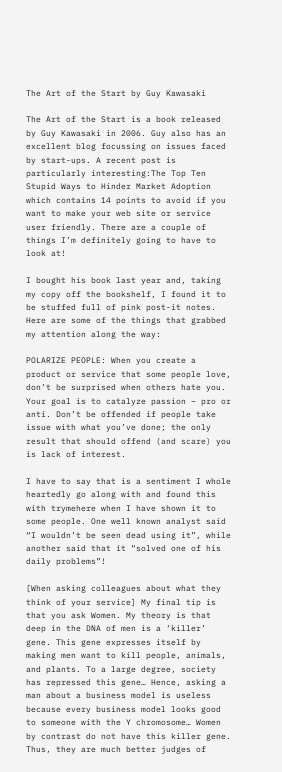The Art of the Start by Guy Kawasaki

The Art of the Start is a book released by Guy Kawasaki in 2006. Guy also has an excellent blog focussing on issues faced by start-ups. A recent post is particularly interesting:The Top Ten Stupid Ways to Hinder Market Adoption which contains 14 points to avoid if you want to make your web site or service user friendly. There are a couple of things I’m definitely going to have to look at!

I bought his book last year and, taking my copy off the bookshelf, I found it to be stuffed full of pink post-it notes. Here are some of the things that grabbed my attention along the way:

POLARIZE PEOPLE: When you create a product or service that some people love, don’t be surprised when others hate you. Your goal is to catalyze passion – pro or anti. Don’t be offended if people take issue with what you’ve done; the only result that should offend (and scare) you is lack of interest.

I have to say that is a sentiment I whole heartedly go along with and found this with trymehere when I have shown it to some people. One well known analyst said “I wouldn’t be seen dead using it”, while another said that it “solved one of his daily problems”!

[When asking colleagues about what they think of your service] My final tip is that you ask Women. My theory is that deep in the DNA of men is a ‘killer’ gene. This gene expresses itself by making men want to kill people, animals, and plants. To a large degree, society has repressed this gene… Hence, asking a man about a business model is useless because every business model looks good to someone with the Y chromosome… Women by contrast do not have this killer gene. Thus, they are much better judges of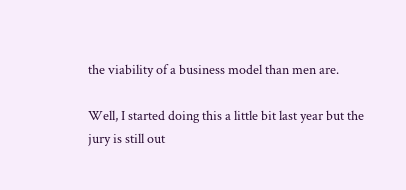the viability of a business model than men are.

Well, I started doing this a little bit last year but the jury is still out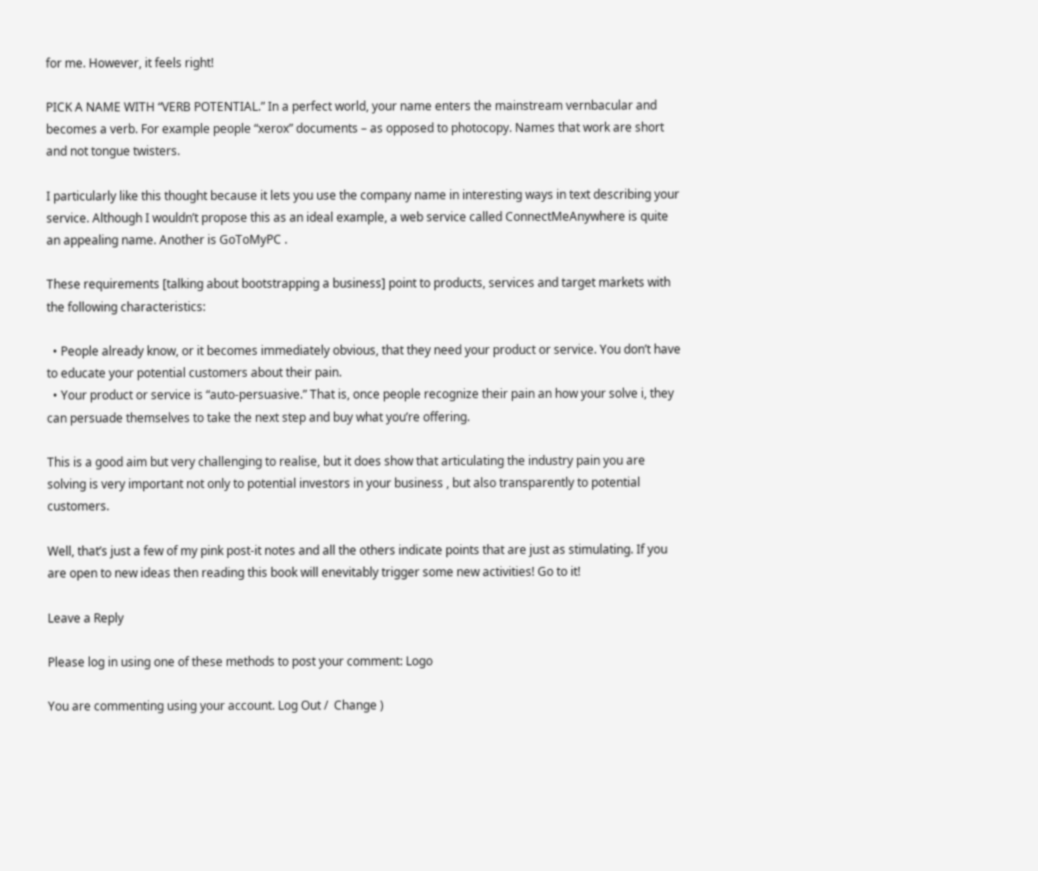for me. However, it feels right!

PICK A NAME WITH “VERB POTENTIAL.” In a perfect world, your name enters the mainstream vernbacular and becomes a verb. For example people “xerox” documents – as opposed to photocopy. Names that work are short and not tongue twisters.

I particularly like this thought because it lets you use the company name in interesting ways in text describing your service. Although I wouldn’t propose this as an ideal example, a web service called ConnectMeAnywhere is quite an appealing name. Another is GoToMyPC .

These requirements [talking about bootstrapping a business] point to products, services and target markets with the following characteristics:

  • People already know, or it becomes immediately obvious, that they need your product or service. You don’t have to educate your potential customers about their pain.
  • Your product or service is “auto-persuasive.” That is, once people recognize their pain an how your solve i, they can persuade themselves to take the next step and buy what you’re offering.

This is a good aim but very challenging to realise, but it does show that articulating the industry pain you are solving is very important not only to potential investors in your business , but also transparently to potential customers.

Well, that’s just a few of my pink post-it notes and all the others indicate points that are just as stimulating. If you are open to new ideas then reading this book will enevitably trigger some new activities! Go to it!

Leave a Reply

Please log in using one of these methods to post your comment: Logo

You are commenting using your account. Log Out /  Change )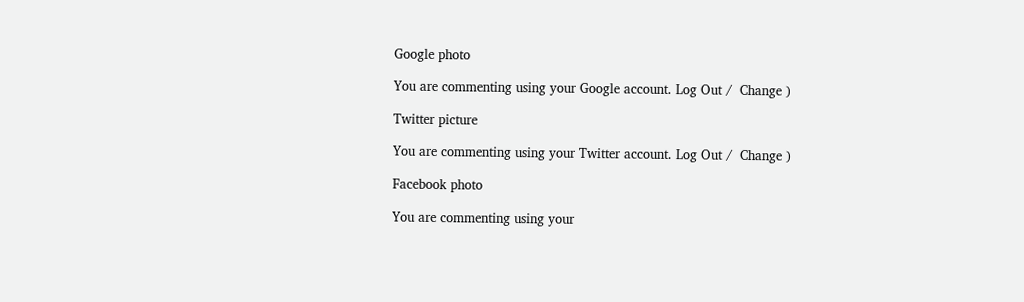Google photo

You are commenting using your Google account. Log Out /  Change )

Twitter picture

You are commenting using your Twitter account. Log Out /  Change )

Facebook photo

You are commenting using your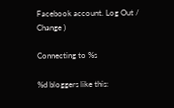Facebook account. Log Out /  Change )

Connecting to %s

%d bloggers like this: